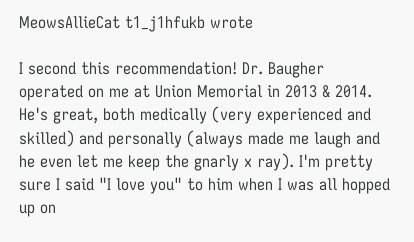MeowsAllieCat t1_j1hfukb wrote

I second this recommendation! Dr. Baugher operated on me at Union Memorial in 2013 & 2014. He's great, both medically (very experienced and skilled) and personally (always made me laugh and he even let me keep the gnarly x ray). I'm pretty sure I said "I love you" to him when I was all hopped up on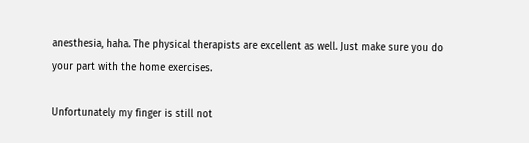anesthesia, haha. The physical therapists are excellent as well. Just make sure you do your part with the home exercises.

Unfortunately my finger is still not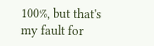100%, but that's my fault for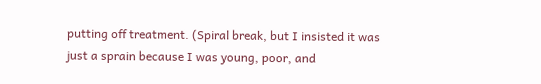putting off treatment. (Spiral break, but I insisted it was just a sprain because I was young, poor, and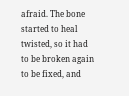afraid. The bone started to heal twisted, so it had to be broken again to be fixed, and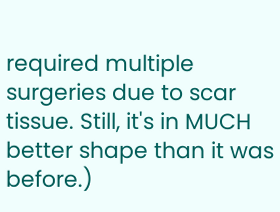required multiple surgeries due to scar tissue. Still, it's in MUCH better shape than it was before.)